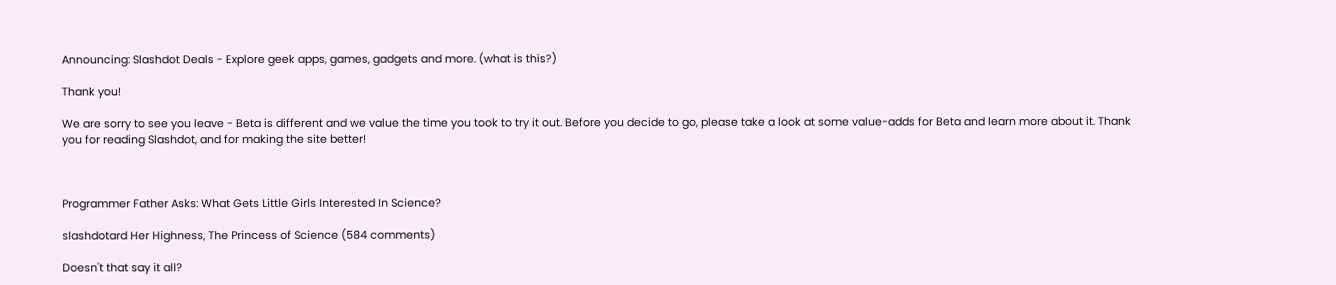Announcing: Slashdot Deals - Explore geek apps, games, gadgets and more. (what is this?)

Thank you!

We are sorry to see you leave - Beta is different and we value the time you took to try it out. Before you decide to go, please take a look at some value-adds for Beta and learn more about it. Thank you for reading Slashdot, and for making the site better!



Programmer Father Asks: What Gets Little Girls Interested In Science?

slashdotard Her Highness, The Princess of Science (584 comments)

Doesn't that say it all?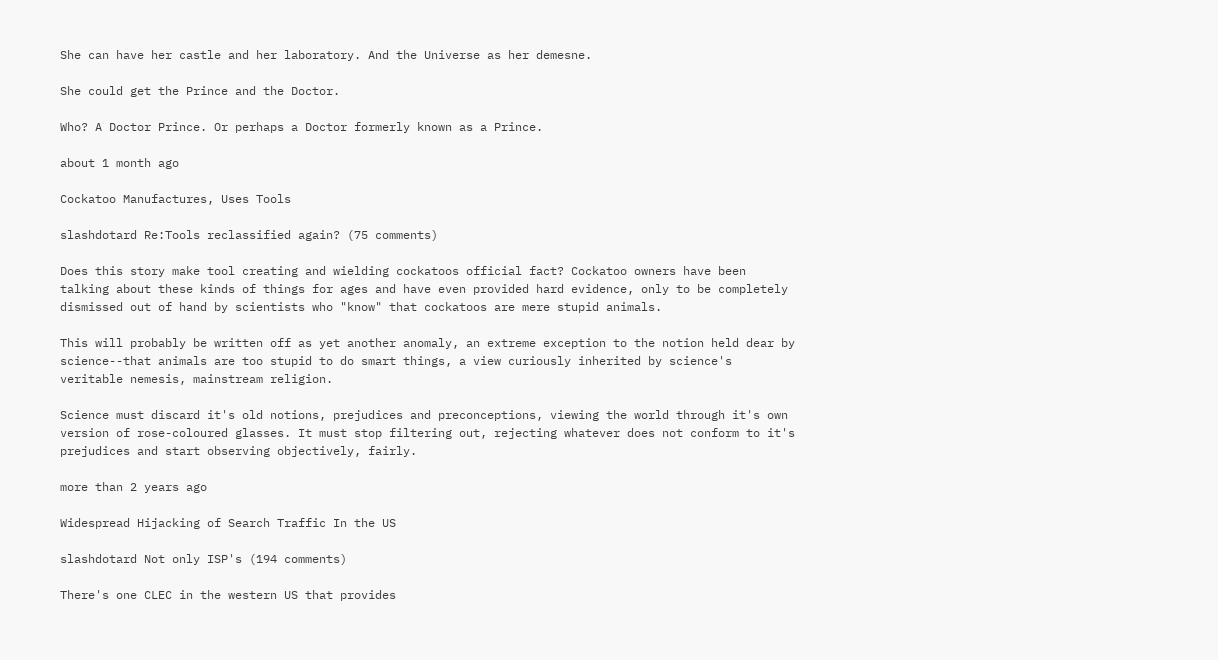She can have her castle and her laboratory. And the Universe as her demesne.

She could get the Prince and the Doctor.

Who? A Doctor Prince. Or perhaps a Doctor formerly known as a Prince.

about 1 month ago

Cockatoo Manufactures, Uses Tools

slashdotard Re:Tools reclassified again? (75 comments)

Does this story make tool creating and wielding cockatoos official fact? Cockatoo owners have been talking about these kinds of things for ages and have even provided hard evidence, only to be completely dismissed out of hand by scientists who "know" that cockatoos are mere stupid animals.

This will probably be written off as yet another anomaly, an extreme exception to the notion held dear by science--that animals are too stupid to do smart things, a view curiously inherited by science's veritable nemesis, mainstream religion.

Science must discard it's old notions, prejudices and preconceptions, viewing the world through it's own version of rose-coloured glasses. It must stop filtering out, rejecting whatever does not conform to it's prejudices and start observing objectively, fairly.

more than 2 years ago

Widespread Hijacking of Search Traffic In the US

slashdotard Not only ISP's (194 comments)

There's one CLEC in the western US that provides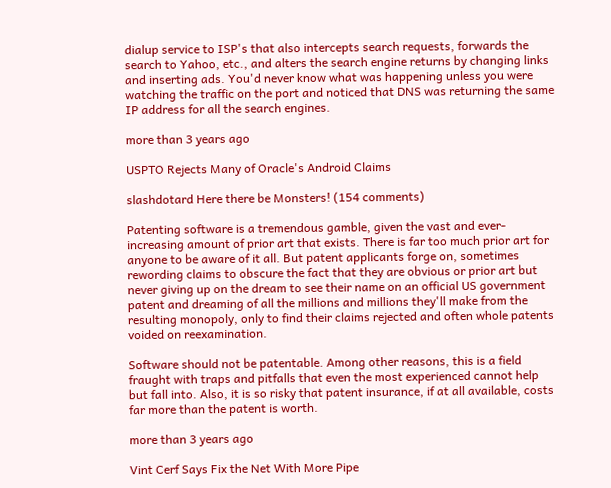dialup service to ISP's that also intercepts search requests, forwards the search to Yahoo, etc., and alters the search engine returns by changing links and inserting ads. You'd never know what was happening unless you were watching the traffic on the port and noticed that DNS was returning the same IP address for all the search engines.

more than 3 years ago

USPTO Rejects Many of Oracle's Android Claims

slashdotard Here there be Monsters! (154 comments)

Patenting software is a tremendous gamble, given the vast and ever-increasing amount of prior art that exists. There is far too much prior art for anyone to be aware of it all. But patent applicants forge on, sometimes rewording claims to obscure the fact that they are obvious or prior art but never giving up on the dream to see their name on an official US government patent and dreaming of all the millions and millions they'll make from the resulting monopoly, only to find their claims rejected and often whole patents voided on reexamination.

Software should not be patentable. Among other reasons, this is a field fraught with traps and pitfalls that even the most experienced cannot help but fall into. Also, it is so risky that patent insurance, if at all available, costs far more than the patent is worth.

more than 3 years ago

Vint Cerf Says Fix the Net With More Pipe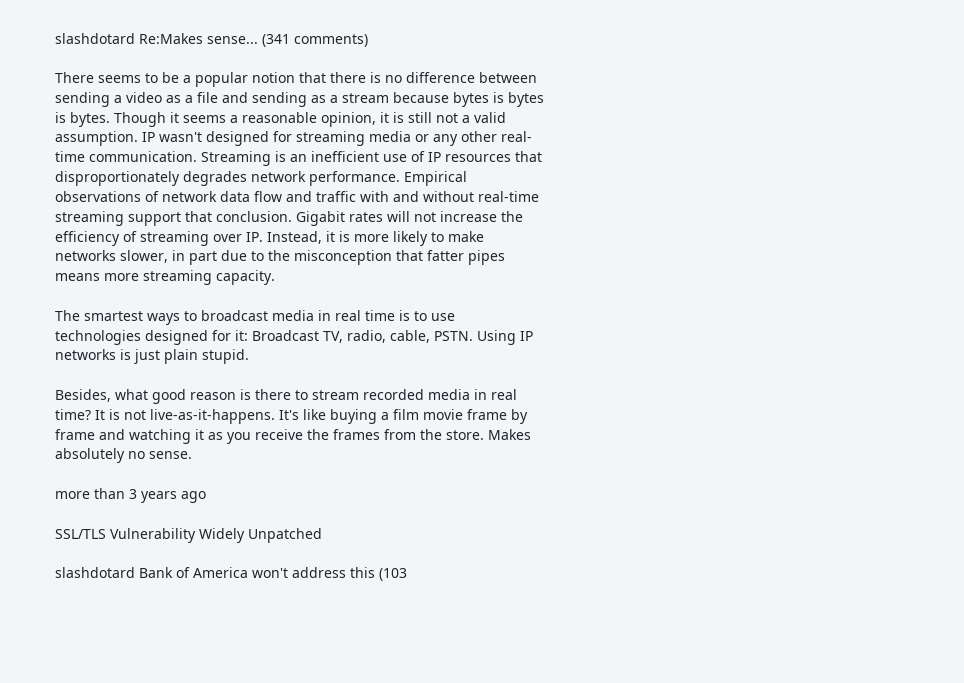slashdotard Re:Makes sense... (341 comments)

There seems to be a popular notion that there is no difference between sending a video as a file and sending as a stream because bytes is bytes is bytes. Though it seems a reasonable opinion, it is still not a valid assumption. IP wasn't designed for streaming media or any other real-time communication. Streaming is an inefficient use of IP resources that disproportionately degrades network performance. Empirical observations of network data flow and traffic with and without real-time streaming support that conclusion. Gigabit rates will not increase the efficiency of streaming over IP. Instead, it is more likely to make networks slower, in part due to the misconception that fatter pipes means more streaming capacity.

The smartest ways to broadcast media in real time is to use technologies designed for it: Broadcast TV, radio, cable, PSTN. Using IP networks is just plain stupid.

Besides, what good reason is there to stream recorded media in real time? It is not live-as-it-happens. It's like buying a film movie frame by frame and watching it as you receive the frames from the store. Makes absolutely no sense.

more than 3 years ago

SSL/TLS Vulnerability Widely Unpatched

slashdotard Bank of America won't address this (103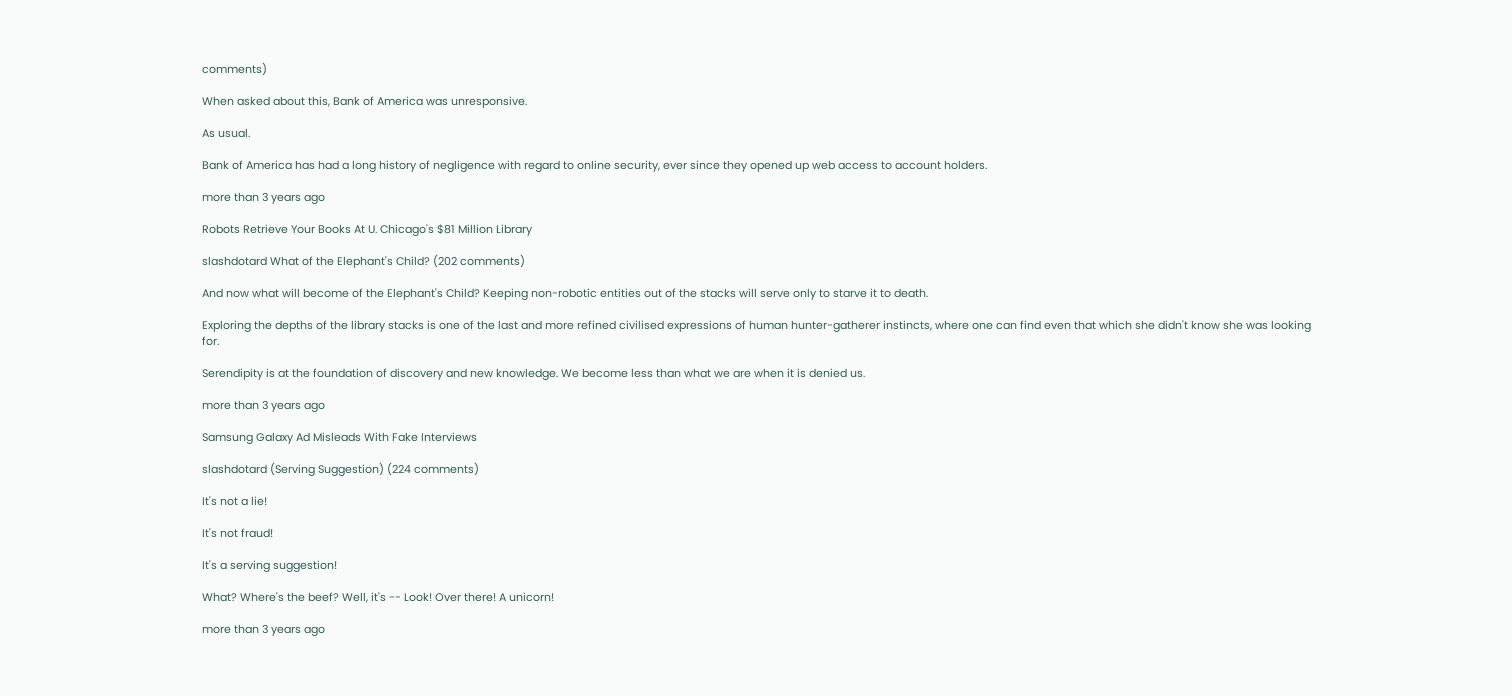comments)

When asked about this, Bank of America was unresponsive.

As usual.

Bank of America has had a long history of negligence with regard to online security, ever since they opened up web access to account holders.

more than 3 years ago

Robots Retrieve Your Books At U. Chicago's $81 Million Library

slashdotard What of the Elephant's Child? (202 comments)

And now what will become of the Elephant's Child? Keeping non-robotic entities out of the stacks will serve only to starve it to death.

Exploring the depths of the library stacks is one of the last and more refined civilised expressions of human hunter-gatherer instincts, where one can find even that which she didn't know she was looking for.

Serendipity is at the foundation of discovery and new knowledge. We become less than what we are when it is denied us.

more than 3 years ago

Samsung Galaxy Ad Misleads With Fake Interviews

slashdotard (Serving Suggestion) (224 comments)

It's not a lie!

It's not fraud!

It's a serving suggestion!

What? Where's the beef? Well, it's -- Look! Over there! A unicorn!

more than 3 years ago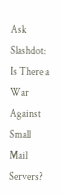Ask Slashdot: Is There a War Against Small Mail Servers?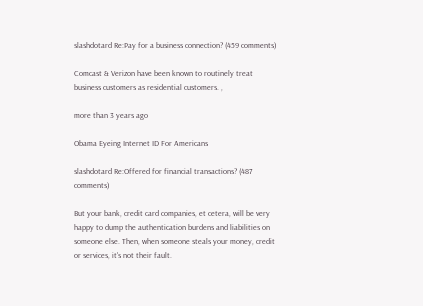slashdotard Re:Pay for a business connection? (459 comments)

Comcast & Verizon have been known to routinely treat business customers as residential customers. ,

more than 3 years ago

Obama Eyeing Internet ID For Americans

slashdotard Re:Offered for financial transactions? (487 comments)

But your bank, credit card companies, et cetera, will be very happy to dump the authentication burdens and liabilities on someone else. Then, when someone steals your money, credit or services, it's not their fault.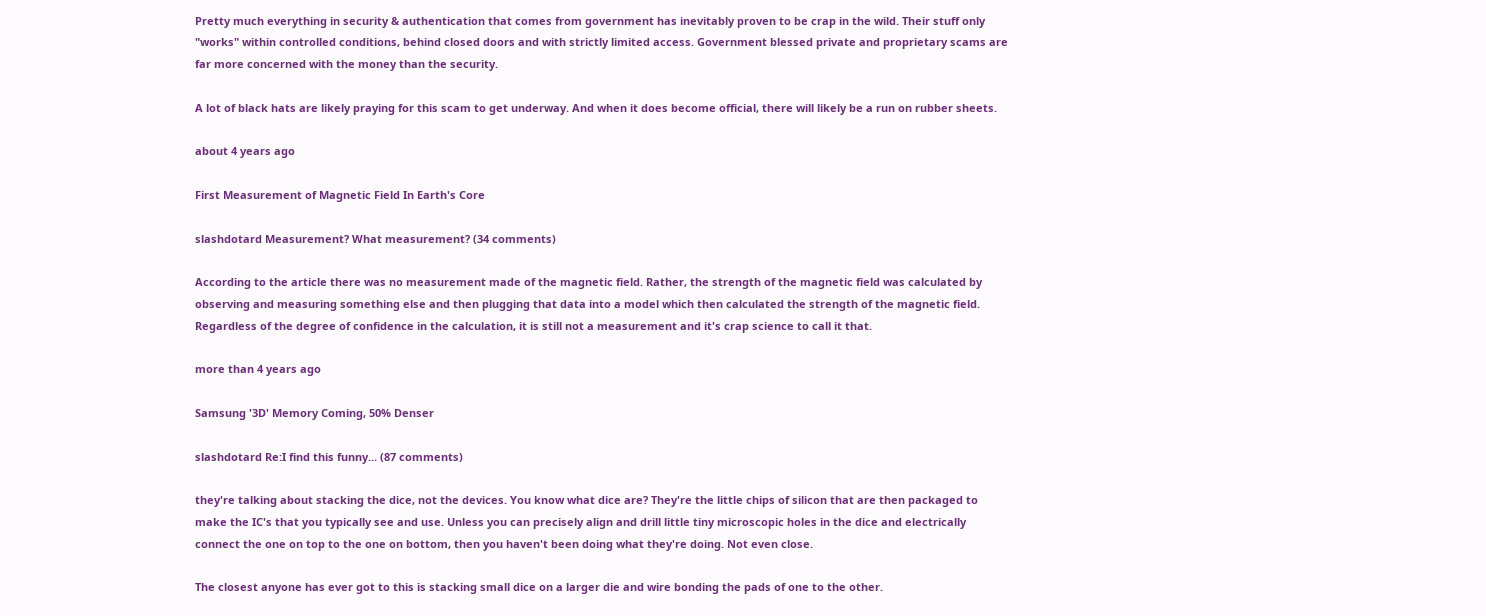Pretty much everything in security & authentication that comes from government has inevitably proven to be crap in the wild. Their stuff only "works" within controlled conditions, behind closed doors and with strictly limited access. Government blessed private and proprietary scams are far more concerned with the money than the security.

A lot of black hats are likely praying for this scam to get underway. And when it does become official, there will likely be a run on rubber sheets.

about 4 years ago

First Measurement of Magnetic Field In Earth's Core

slashdotard Measurement? What measurement? (34 comments)

According to the article there was no measurement made of the magnetic field. Rather, the strength of the magnetic field was calculated by observing and measuring something else and then plugging that data into a model which then calculated the strength of the magnetic field. Regardless of the degree of confidence in the calculation, it is still not a measurement and it's crap science to call it that.

more than 4 years ago

Samsung '3D' Memory Coming, 50% Denser

slashdotard Re:I find this funny... (87 comments)

they're talking about stacking the dice, not the devices. You know what dice are? They're the little chips of silicon that are then packaged to make the IC's that you typically see and use. Unless you can precisely align and drill little tiny microscopic holes in the dice and electrically connect the one on top to the one on bottom, then you haven't been doing what they're doing. Not even close.

The closest anyone has ever got to this is stacking small dice on a larger die and wire bonding the pads of one to the other.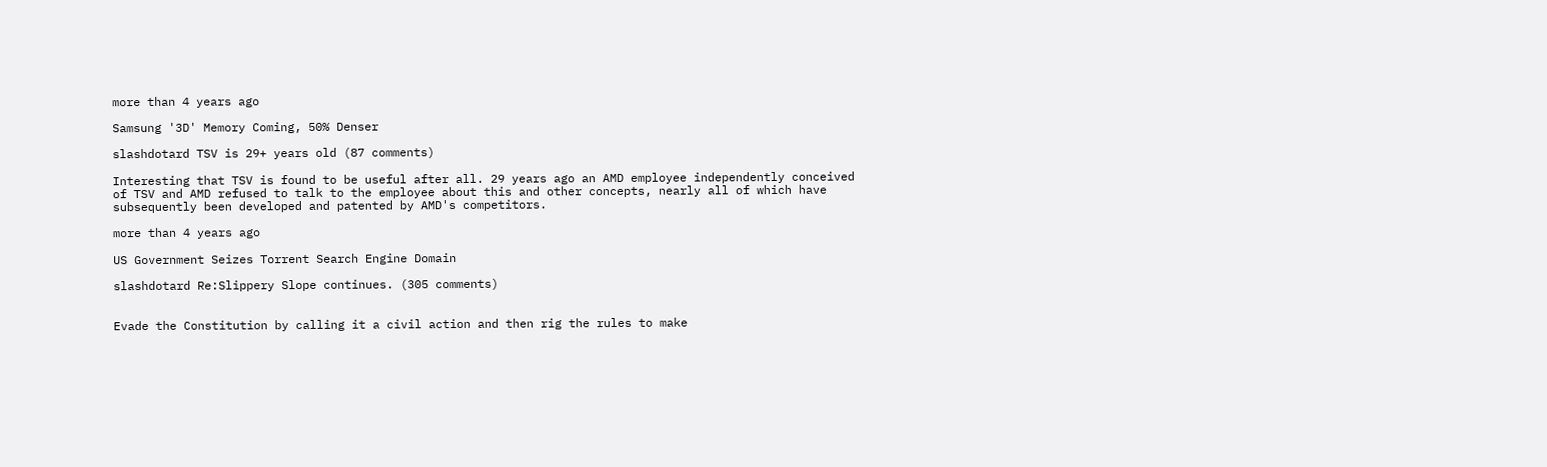more than 4 years ago

Samsung '3D' Memory Coming, 50% Denser

slashdotard TSV is 29+ years old (87 comments)

Interesting that TSV is found to be useful after all. 29 years ago an AMD employee independently conceived of TSV and AMD refused to talk to the employee about this and other concepts, nearly all of which have subsequently been developed and patented by AMD's competitors.

more than 4 years ago

US Government Seizes Torrent Search Engine Domain

slashdotard Re:Slippery Slope continues. (305 comments)


Evade the Constitution by calling it a civil action and then rig the rules to make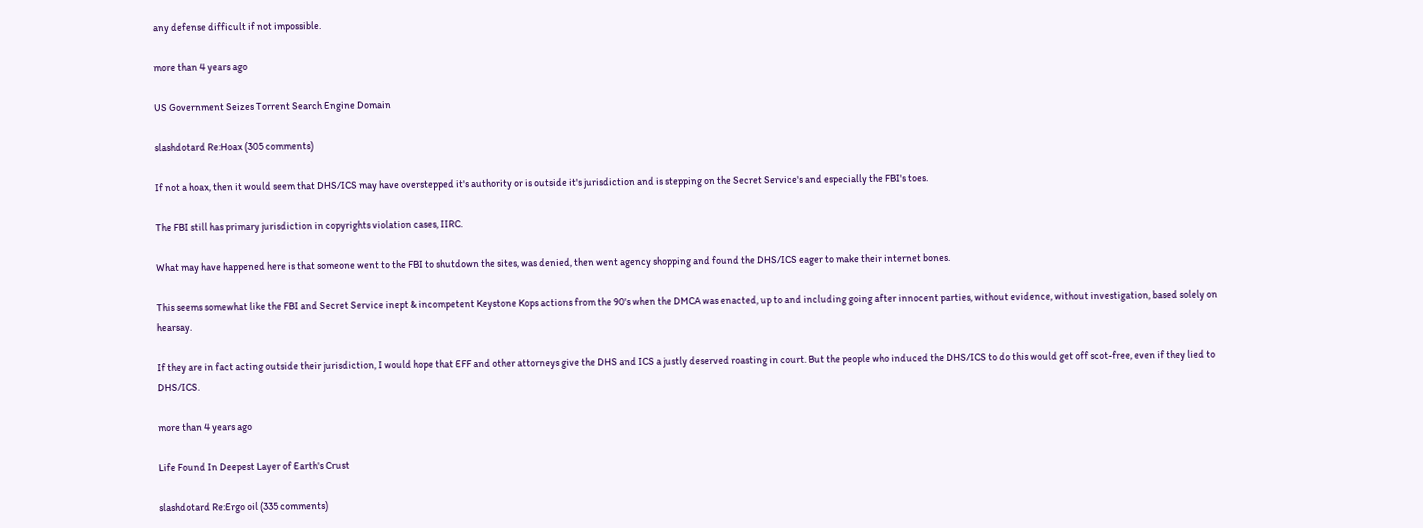any defense difficult if not impossible.

more than 4 years ago

US Government Seizes Torrent Search Engine Domain

slashdotard Re:Hoax (305 comments)

If not a hoax, then it would seem that DHS/ICS may have overstepped it's authority or is outside it's jurisdiction and is stepping on the Secret Service's and especially the FBI's toes.

The FBI still has primary jurisdiction in copyrights violation cases, IIRC.

What may have happened here is that someone went to the FBI to shutdown the sites, was denied, then went agency shopping and found the DHS/ICS eager to make their internet bones.

This seems somewhat like the FBI and Secret Service inept & incompetent Keystone Kops actions from the 90's when the DMCA was enacted, up to and including going after innocent parties, without evidence, without investigation, based solely on hearsay.

If they are in fact acting outside their jurisdiction, I would hope that EFF and other attorneys give the DHS and ICS a justly deserved roasting in court. But the people who induced the DHS/ICS to do this would get off scot-free, even if they lied to DHS/ICS.

more than 4 years ago

Life Found In Deepest Layer of Earth's Crust

slashdotard Re:Ergo oil (335 comments)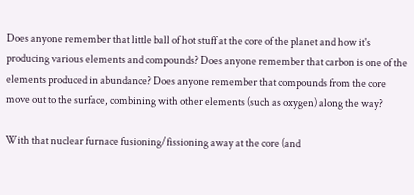Does anyone remember that little ball of hot stuff at the core of the planet and how it's producing various elements and compounds? Does anyone remember that carbon is one of the elements produced in abundance? Does anyone remember that compounds from the core move out to the surface, combining with other elements (such as oxygen) along the way?

With that nuclear furnace fusioning/fissioning away at the core (and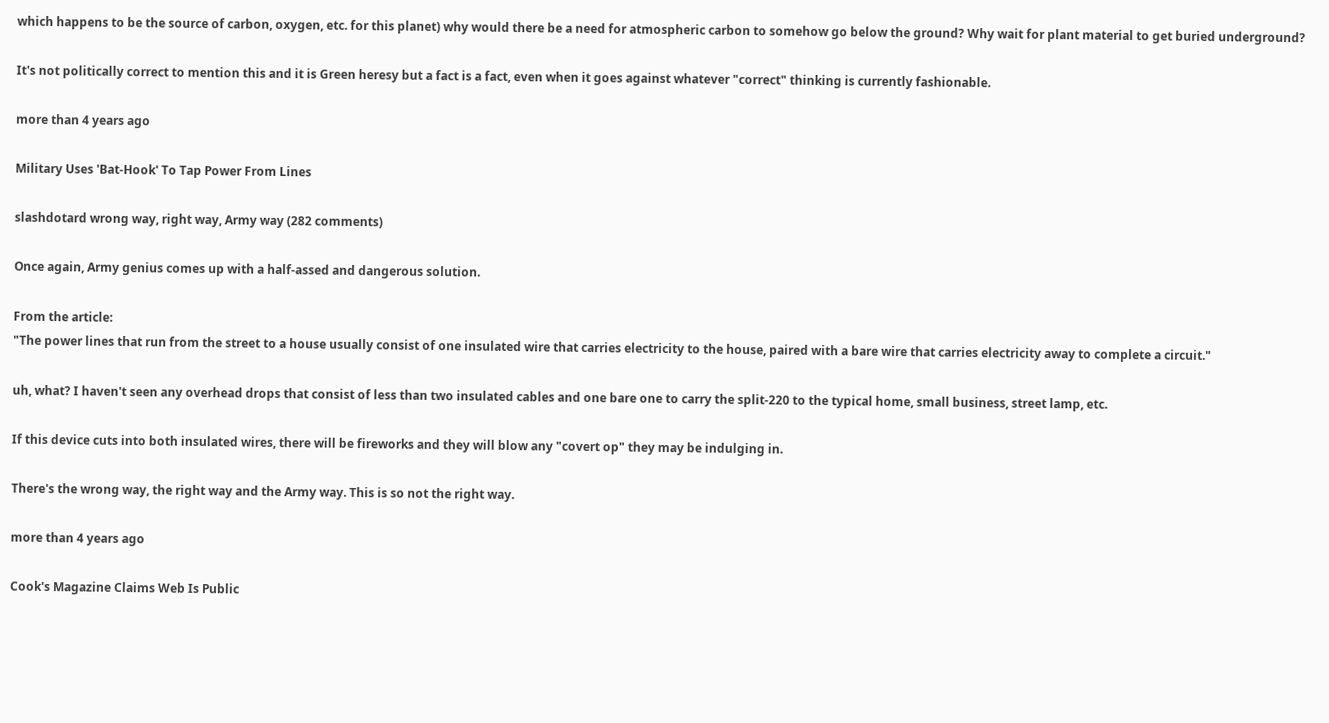which happens to be the source of carbon, oxygen, etc. for this planet) why would there be a need for atmospheric carbon to somehow go below the ground? Why wait for plant material to get buried underground?

It's not politically correct to mention this and it is Green heresy but a fact is a fact, even when it goes against whatever "correct" thinking is currently fashionable.

more than 4 years ago

Military Uses 'Bat-Hook' To Tap Power From Lines

slashdotard wrong way, right way, Army way (282 comments)

Once again, Army genius comes up with a half-assed and dangerous solution.

From the article:
"The power lines that run from the street to a house usually consist of one insulated wire that carries electricity to the house, paired with a bare wire that carries electricity away to complete a circuit."

uh, what? I haven't seen any overhead drops that consist of less than two insulated cables and one bare one to carry the split-220 to the typical home, small business, street lamp, etc.

If this device cuts into both insulated wires, there will be fireworks and they will blow any "covert op" they may be indulging in.

There's the wrong way, the right way and the Army way. This is so not the right way.

more than 4 years ago

Cook's Magazine Claims Web Is Public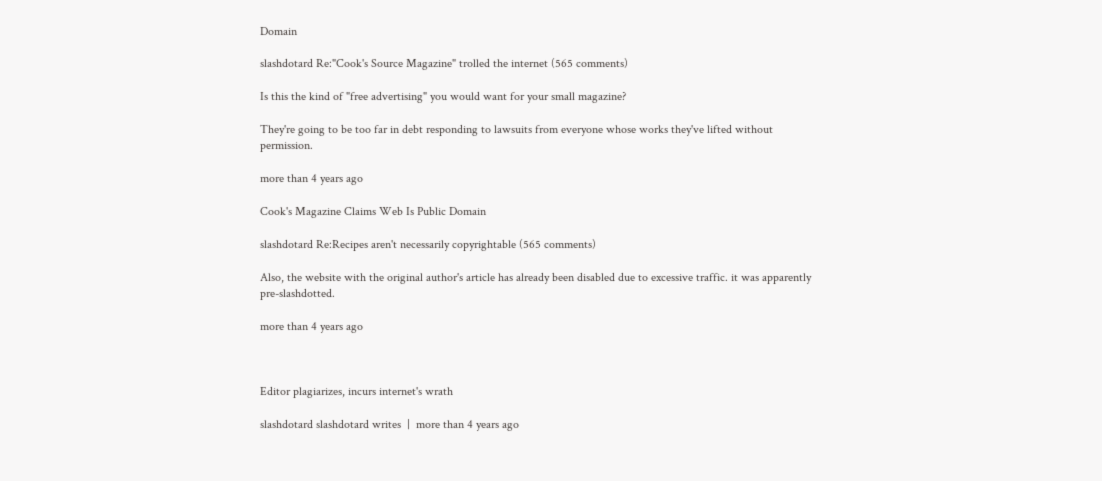Domain

slashdotard Re:"Cook's Source Magazine" trolled the internet (565 comments)

Is this the kind of "free advertising" you would want for your small magazine?

They're going to be too far in debt responding to lawsuits from everyone whose works they've lifted without permission.

more than 4 years ago

Cook's Magazine Claims Web Is Public Domain

slashdotard Re:Recipes aren't necessarily copyrightable (565 comments)

Also, the website with the original author's article has already been disabled due to excessive traffic. it was apparently pre-slashdotted.

more than 4 years ago



Editor plagiarizes, incurs internet's wrath

slashdotard slashdotard writes  |  more than 4 years ago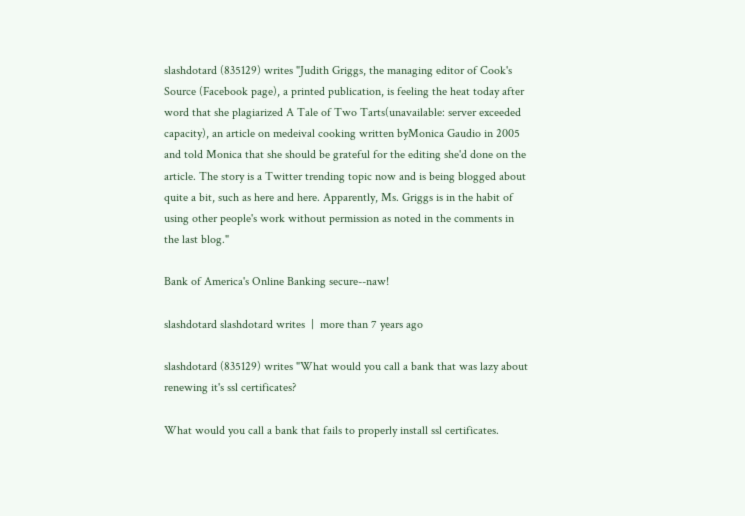slashdotard (835129) writes "Judith Griggs, the managing editor of Cook's Source (Facebook page), a printed publication, is feeling the heat today after word that she plagiarized A Tale of Two Tarts(unavailable: server exceeded capacity), an article on medeival cooking written byMonica Gaudio in 2005 and told Monica that she should be grateful for the editing she'd done on the article. The story is a Twitter trending topic now and is being blogged about quite a bit, such as here and here. Apparently, Ms. Griggs is in the habit of using other people's work without permission as noted in the comments in the last blog."

Bank of America's Online Banking secure--naw!

slashdotard slashdotard writes  |  more than 7 years ago

slashdotard (835129) writes "What would you call a bank that was lazy about renewing it's ssl certificates?

What would you call a bank that fails to properly install ssl certificates.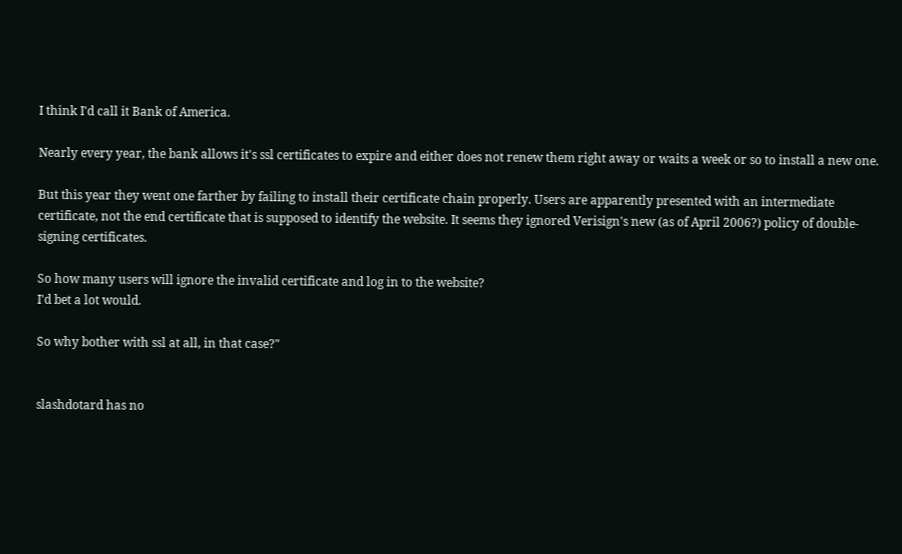I think I'd call it Bank of America.

Nearly every year, the bank allows it's ssl certificates to expire and either does not renew them right away or waits a week or so to install a new one.

But this year they went one farther by failing to install their certificate chain properly. Users are apparently presented with an intermediate certificate, not the end certificate that is supposed to identify the website. It seems they ignored Verisign's new (as of April 2006?) policy of double-signing certificates.

So how many users will ignore the invalid certificate and log in to the website?
I'd bet a lot would.

So why bother with ssl at all, in that case?"


slashdotard has no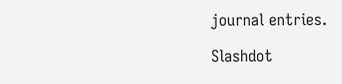journal entries.

Slashdot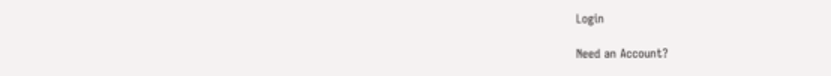Login

Need an Account?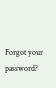Forgot your password?